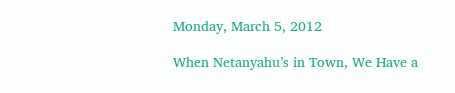Monday, March 5, 2012

When Netanyahu’s in Town, We Have a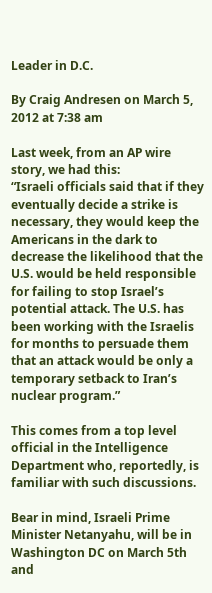Leader in D.C.

By Craig Andresen on March 5, 2012 at 7:38 am

Last week, from an AP wire story, we had this:
“Israeli officials said that if they eventually decide a strike is necessary, they would keep the Americans in the dark to decrease the likelihood that the U.S. would be held responsible for failing to stop Israel’s potential attack. The U.S. has been working with the Israelis for months to persuade them that an attack would be only a temporary setback to Iran’s nuclear program.”

This comes from a top level official in the Intelligence Department who, reportedly, is familiar with such discussions.

Bear in mind, Israeli Prime Minister Netanyahu, will be in Washington DC on March 5th and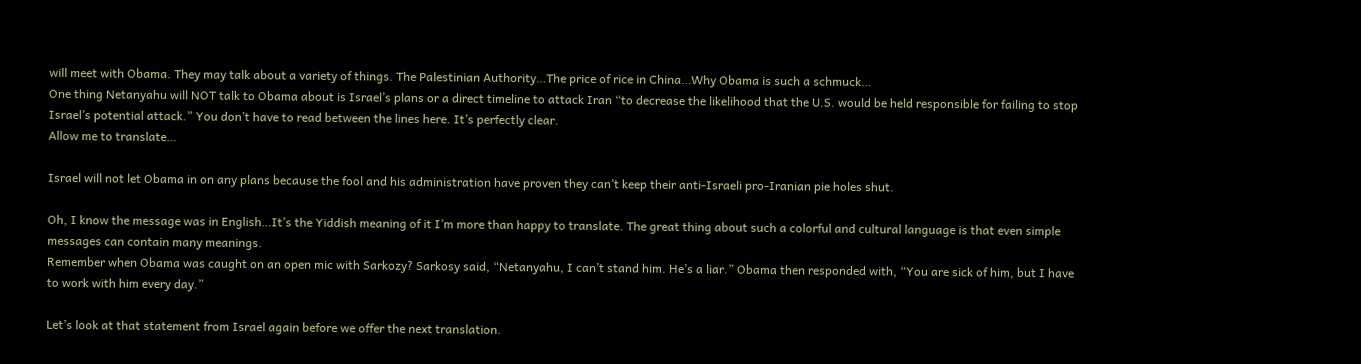will meet with Obama. They may talk about a variety of things. The Palestinian Authority…The price of rice in China…Why Obama is such a schmuck…
One thing Netanyahu will NOT talk to Obama about is Israel’s plans or a direct timeline to attack Iran “to decrease the likelihood that the U.S. would be held responsible for failing to stop Israel’s potential attack.” You don’t have to read between the lines here. It’s perfectly clear.
Allow me to translate…

Israel will not let Obama in on any plans because the fool and his administration have proven they can’t keep their anti-Israeli pro-Iranian pie holes shut.

Oh, I know the message was in English…It’s the Yiddish meaning of it I’m more than happy to translate. The great thing about such a colorful and cultural language is that even simple messages can contain many meanings.
Remember when Obama was caught on an open mic with Sarkozy? Sarkosy said, “Netanyahu, I can’t stand him. He’s a liar.” Obama then responded with, “You are sick of him, but I have to work with him every day.”

Let’s look at that statement from Israel again before we offer the next translation.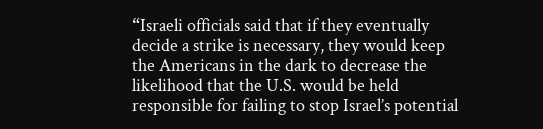“Israeli officials said that if they eventually decide a strike is necessary, they would keep the Americans in the dark to decrease the likelihood that the U.S. would be held responsible for failing to stop Israel’s potential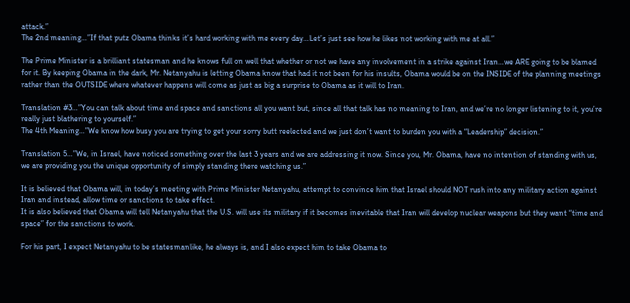attack.”
The 2nd meaning…”If that putz Obama thinks it’s hard working with me every day…Let’s just see how he likes not working with me at all.”

The Prime Minister is a brilliant statesman and he knows full on well that whether or not we have any involvement in a strike against Iran…we ARE going to be blamed for it. By keeping Obama in the dark, Mr. Netanyahu is letting Obama know that had it not been for his insults, Obama would be on the INSIDE of the planning meetings rather than the OUTSIDE where whatever happens will come as just as big a surprise to Obama as it will to Iran.

Translation #3…”You can talk about time and space and sanctions all you want but, since all that talk has no meaning to Iran, and we’re no longer listening to it, you’re really just blathering to yourself.”
The 4th Meaning…”We know how busy you are trying to get your sorry butt reelected and we just don’t want to burden you with a “Leadership” decision.”

Translation 5…”We, in Israel, have noticed something over the last 3 years and we are addressing it now. Since you, Mr. Obama, have no intention of standing with us, we are providing you the unique opportunity of simply standing there watching us.”

It is believed that Obama will, in today’s meeting with Prime Minister Netanyahu, attempt to convince him that Israel should NOT rush into any military action against Iran and instead, allow time or sanctions to take effect.
It is also believed that Obama will tell Netanyahu that the U.S. will use its military if it becomes inevitable that Iran will develop nuclear weapons but they want “time and space” for the sanctions to work.

For his part, I expect Netanyahu to be statesmanlike, he always is, and I also expect him to take Obama to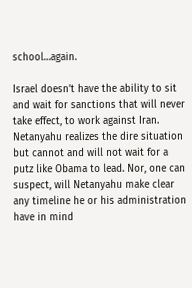school…again.

Israel doesn’t have the ability to sit and wait for sanctions that will never take effect, to work against Iran. Netanyahu realizes the dire situation but cannot and will not wait for a putz like Obama to lead. Nor, one can suspect, will Netanyahu make clear any timeline he or his administration have in mind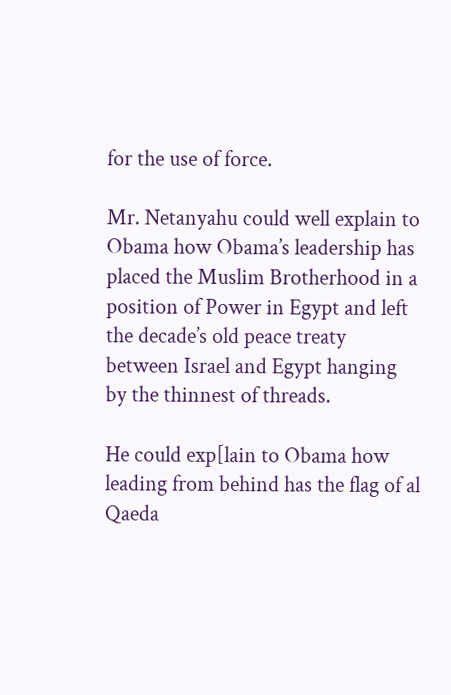for the use of force.

Mr. Netanyahu could well explain to Obama how Obama’s leadership has placed the Muslim Brotherhood in a position of Power in Egypt and left the decade’s old peace treaty between Israel and Egypt hanging by the thinnest of threads.

He could exp[lain to Obama how leading from behind has the flag of al Qaeda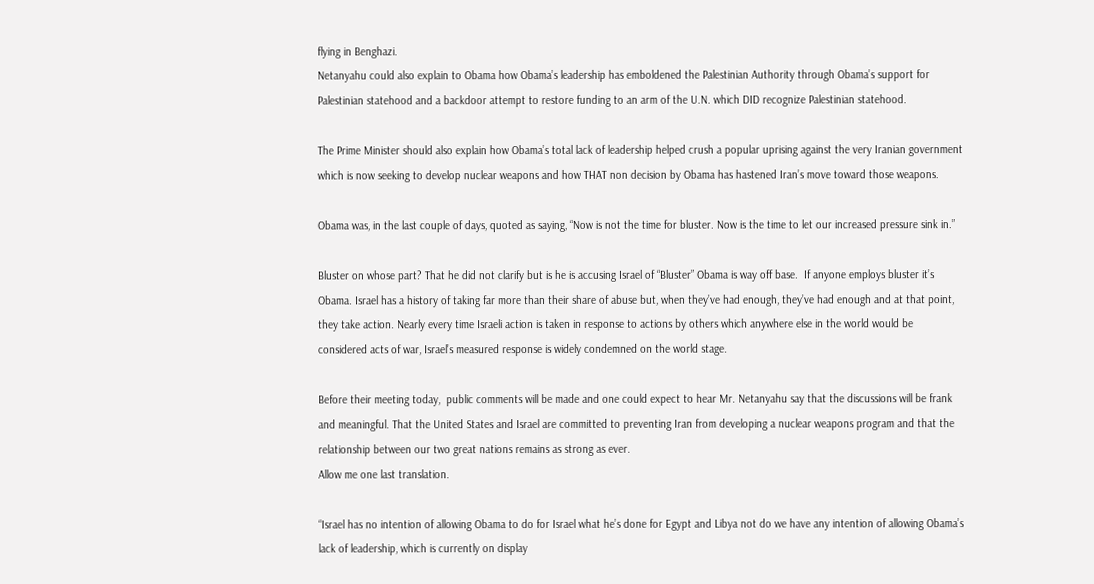flying in Benghazi.
Netanyahu could also explain to Obama how Obama’s leadership has emboldened the Palestinian Authority through Obama’s support for Palestinian statehood and a backdoor attempt to restore funding to an arm of the U.N. which DID recognize Palestinian statehood.

The Prime Minister should also explain how Obama’s total lack of leadership helped crush a popular uprising against the very Iranian government which is now seeking to develop nuclear weapons and how THAT non decision by Obama has hastened Iran’s move toward those weapons.

Obama was, in the last couple of days, quoted as saying, “Now is not the time for bluster. Now is the time to let our increased pressure sink in.”

Bluster on whose part? That he did not clarify but is he is accusing Israel of “Bluster” Obama is way off base.  If anyone employs bluster it’s Obama. Israel has a history of taking far more than their share of abuse but, when they’ve had enough, they’ve had enough and at that point, they take action. Nearly every time Israeli action is taken in response to actions by others which anywhere else in the world would be considered acts of war, Israel’s measured response is widely condemned on the world stage.

Before their meeting today,  public comments will be made and one could expect to hear Mr. Netanyahu say that the discussions will be frank and meaningful. That the United States and Israel are committed to preventing Iran from developing a nuclear weapons program and that the relationship between our two great nations remains as strong as ever.
Allow me one last translation.

“Israel has no intention of allowing Obama to do for Israel what he’s done for Egypt and Libya not do we have any intention of allowing Obama’s lack of leadership, which is currently on display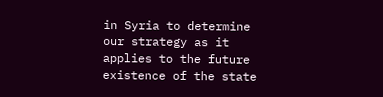in Syria to determine our strategy as it applies to the future existence of the state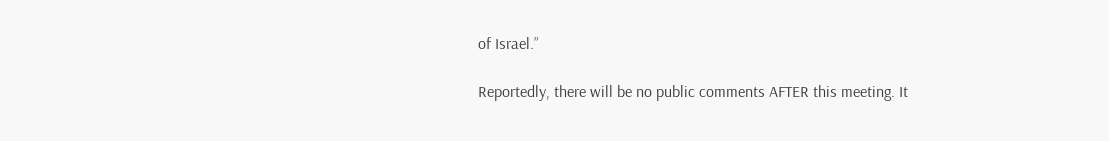of Israel.”

Reportedly, there will be no public comments AFTER this meeting. It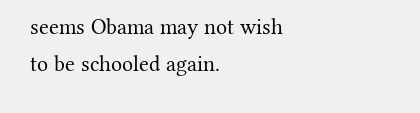seems Obama may not wish to be schooled again.